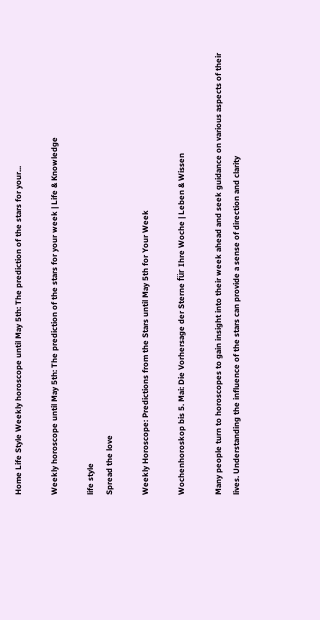Home Life Style Weekly horoscope until May 5th: The prediction of the stars for your...

Weekly horoscope until May 5th: The prediction of the stars for your week | Life & Knowledge

life style
Spread the love

Weekly Horoscope: Predictions from the Stars until May 5th for Your Week

Wochenhoroskop bis 5. Mai: Die Vorhersage der Sterne für Ihre Woche | Leben & Wissen

Many people turn to horoscopes to gain insight into their week ahead and seek guidance on various aspects of their lives. Understanding the influence of the stars can provide a sense of direction and clarity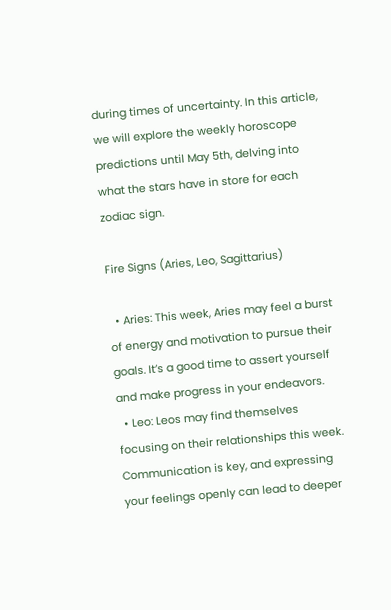during times of uncertainty. In this article, we will explore the weekly horoscope predictions until May 5th, delving into what the stars have in store for each zodiac sign.

Fire Signs (Aries, Leo, Sagittarius)

  • Aries: This week, Aries may feel a burst of energy and motivation to pursue their goals. It’s a good time to assert yourself and make progress in your endeavors.
  • Leo: Leos may find themselves focusing on their relationships this week. Communication is key, and expressing your feelings openly can lead to deeper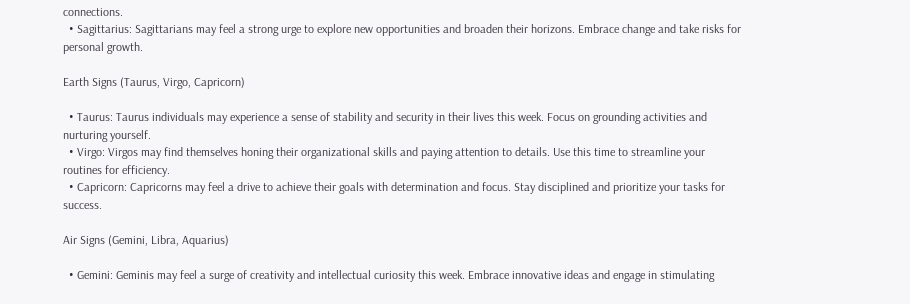connections.
  • Sagittarius: Sagittarians may feel a strong urge to explore new opportunities and broaden their horizons. Embrace change and take risks for personal growth.

Earth Signs (Taurus, Virgo, Capricorn)

  • Taurus: Taurus individuals may experience a sense of stability and security in their lives this week. Focus on grounding activities and nurturing yourself.
  • Virgo: Virgos may find themselves honing their organizational skills and paying attention to details. Use this time to streamline your routines for efficiency.
  • Capricorn: Capricorns may feel a drive to achieve their goals with determination and focus. Stay disciplined and prioritize your tasks for success.

Air Signs (Gemini, Libra, Aquarius)

  • Gemini: Geminis may feel a surge of creativity and intellectual curiosity this week. Embrace innovative ideas and engage in stimulating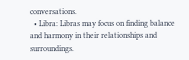conversations.
  • Libra: Libras may focus on finding balance and harmony in their relationships and surroundings.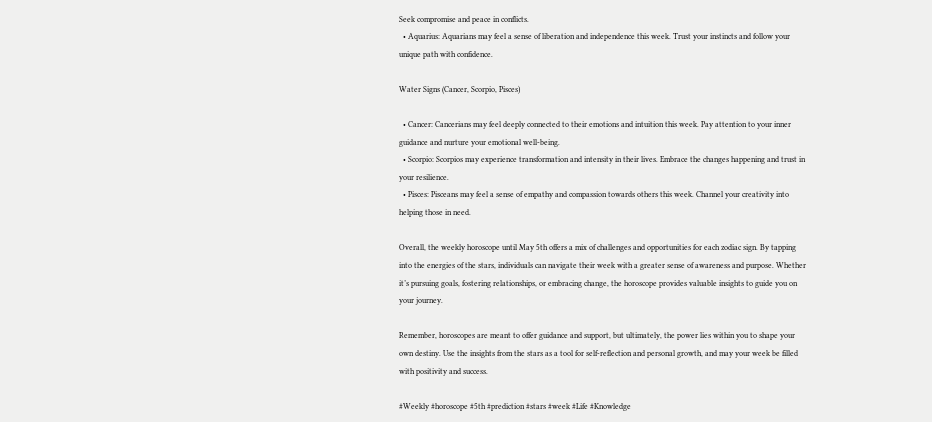Seek compromise and peace in conflicts.
  • Aquarius: Aquarians may feel a sense of liberation and independence this week. Trust your instincts and follow your unique path with confidence.

Water Signs (Cancer, Scorpio, Pisces)

  • Cancer: Cancerians may feel deeply connected to their emotions and intuition this week. Pay attention to your inner guidance and nurture your emotional well-being.
  • Scorpio: Scorpios may experience transformation and intensity in their lives. Embrace the changes happening and trust in your resilience.
  • Pisces: Pisceans may feel a sense of empathy and compassion towards others this week. Channel your creativity into helping those in need.

Overall, the weekly horoscope until May 5th offers a mix of challenges and opportunities for each zodiac sign. By tapping into the energies of the stars, individuals can navigate their week with a greater sense of awareness and purpose. Whether it’s pursuing goals, fostering relationships, or embracing change, the horoscope provides valuable insights to guide you on your journey.

Remember, horoscopes are meant to offer guidance and support, but ultimately, the power lies within you to shape your own destiny. Use the insights from the stars as a tool for self-reflection and personal growth, and may your week be filled with positivity and success.

#Weekly #horoscope #5th #prediction #stars #week #Life #Knowledge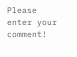Please enter your comment!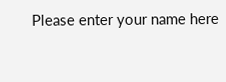Please enter your name here